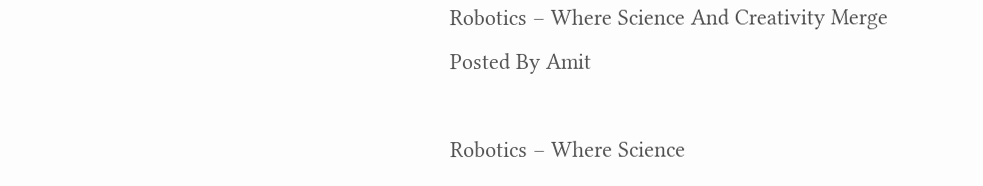Robotics – Where Science And Creativity Merge Posted By Amit

Robotics – Where Science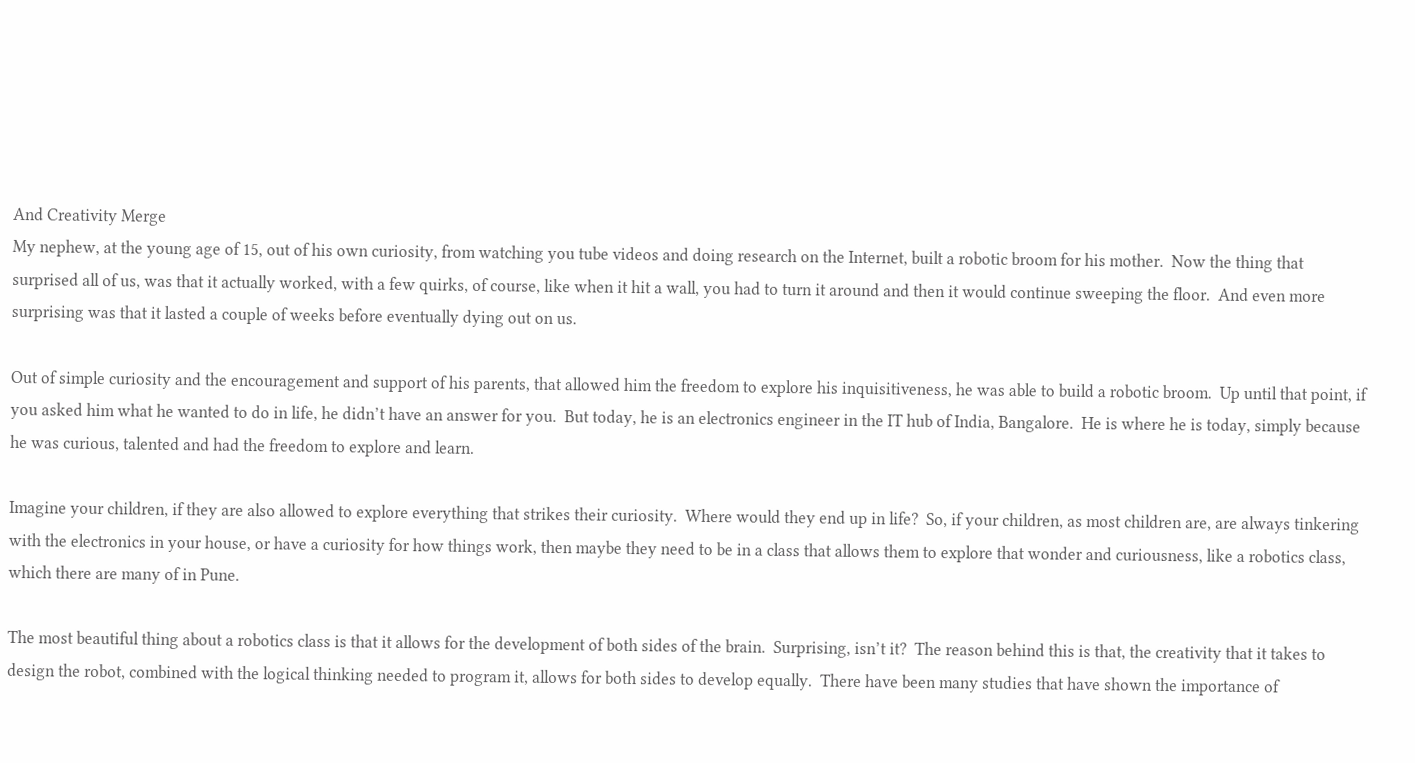And Creativity Merge
My nephew, at the young age of 15, out of his own curiosity, from watching you tube videos and doing research on the Internet, built a robotic broom for his mother.  Now the thing that surprised all of us, was that it actually worked, with a few quirks, of course, like when it hit a wall, you had to turn it around and then it would continue sweeping the floor.  And even more surprising was that it lasted a couple of weeks before eventually dying out on us.

Out of simple curiosity and the encouragement and support of his parents, that allowed him the freedom to explore his inquisitiveness, he was able to build a robotic broom.  Up until that point, if you asked him what he wanted to do in life, he didn’t have an answer for you.  But today, he is an electronics engineer in the IT hub of India, Bangalore.  He is where he is today, simply because he was curious, talented and had the freedom to explore and learn.

Imagine your children, if they are also allowed to explore everything that strikes their curiosity.  Where would they end up in life?  So, if your children, as most children are, are always tinkering with the electronics in your house, or have a curiosity for how things work, then maybe they need to be in a class that allows them to explore that wonder and curiousness, like a robotics class, which there are many of in Pune.

The most beautiful thing about a robotics class is that it allows for the development of both sides of the brain.  Surprising, isn’t it?  The reason behind this is that, the creativity that it takes to design the robot, combined with the logical thinking needed to program it, allows for both sides to develop equally.  There have been many studies that have shown the importance of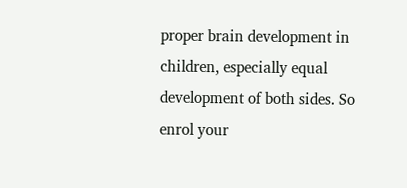proper brain development in children, especially equal development of both sides. So enrol your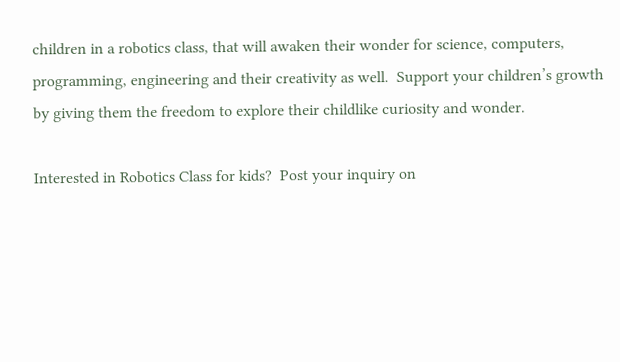children in a robotics class, that will awaken their wonder for science, computers, programming, engineering and their creativity as well.  Support your children’s growth by giving them the freedom to explore their childlike curiosity and wonder.

Interested in Robotics Class for kids?  Post your inquiry on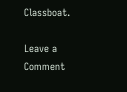Classboat.

Leave a Comment